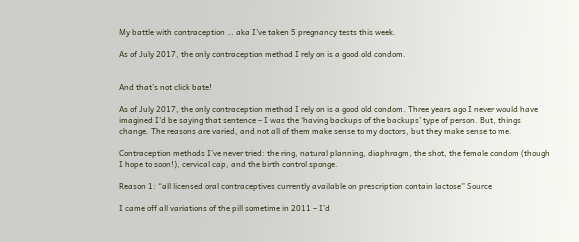My battle with contraception … aka I’ve taken 5 pregnancy tests this week.

As of July 2017, the only contraception method I rely on is a good old condom.


And that’s not click bate!

As of July 2017, the only contraception method I rely on is a good old condom. Three years ago I never would have imagined I’d be saying that sentence – I was the ‘having backups of the backups’ type of person. But, things change. The reasons are varied, and not all of them make sense to my doctors, but they make sense to me.

Contraception methods I’ve never tried: the ring, natural planning, diaphragm, the shot, the female condom (though I hope to soon!), cervical cap, and the birth control sponge.

Reason 1: “all licensed oral contraceptives currently available on prescription contain lactose” Source

I came off all variations of the pill sometime in 2011 – I’d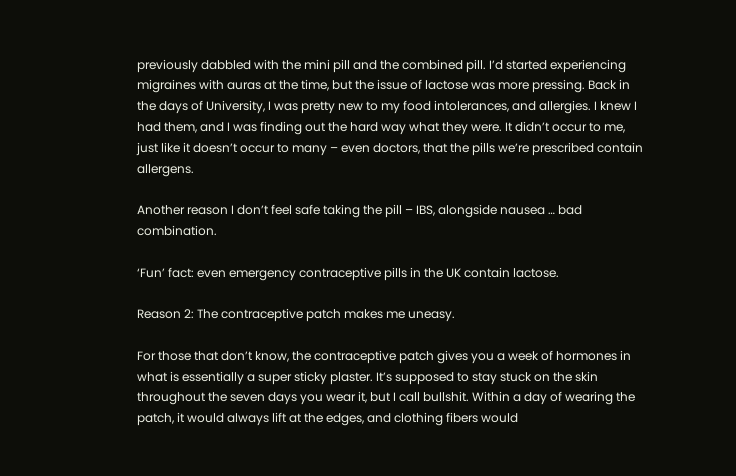previously dabbled with the mini pill and the combined pill. I’d started experiencing migraines with auras at the time, but the issue of lactose was more pressing. Back in the days of University, I was pretty new to my food intolerances, and allergies. I knew I had them, and I was finding out the hard way what they were. It didn’t occur to me, just like it doesn’t occur to many – even doctors, that the pills we’re prescribed contain allergens.

Another reason I don’t feel safe taking the pill – IBS, alongside nausea … bad combination.

‘Fun’ fact: even emergency contraceptive pills in the UK contain lactose.

Reason 2: The contraceptive patch makes me uneasy.

For those that don’t know, the contraceptive patch gives you a week of hormones in what is essentially a super sticky plaster. It’s supposed to stay stuck on the skin throughout the seven days you wear it, but I call bullshit. Within a day of wearing the patch, it would always lift at the edges, and clothing fibers would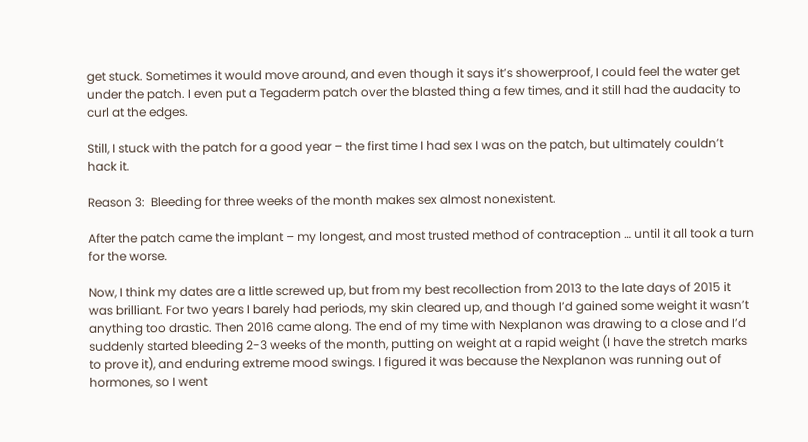get stuck. Sometimes it would move around, and even though it says it’s showerproof, I could feel the water get under the patch. I even put a Tegaderm patch over the blasted thing a few times, and it still had the audacity to curl at the edges.

Still, I stuck with the patch for a good year – the first time I had sex I was on the patch, but ultimately couldn’t hack it.

Reason 3:  Bleeding for three weeks of the month makes sex almost nonexistent.

After the patch came the implant – my longest, and most trusted method of contraception … until it all took a turn for the worse.

Now, I think my dates are a little screwed up, but from my best recollection from 2013 to the late days of 2015 it was brilliant. For two years I barely had periods, my skin cleared up, and though I’d gained some weight it wasn’t anything too drastic. Then 2016 came along. The end of my time with Nexplanon was drawing to a close and I’d suddenly started bleeding 2-3 weeks of the month, putting on weight at a rapid weight (I have the stretch marks to prove it), and enduring extreme mood swings. I figured it was because the Nexplanon was running out of hormones, so I went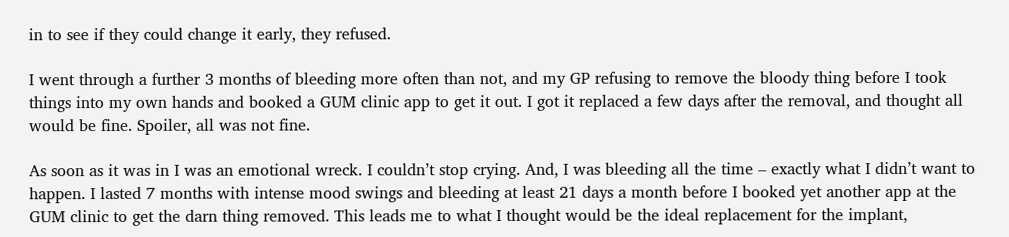in to see if they could change it early, they refused.

I went through a further 3 months of bleeding more often than not, and my GP refusing to remove the bloody thing before I took things into my own hands and booked a GUM clinic app to get it out. I got it replaced a few days after the removal, and thought all would be fine. Spoiler, all was not fine.

As soon as it was in I was an emotional wreck. I couldn’t stop crying. And, I was bleeding all the time – exactly what I didn’t want to happen. I lasted 7 months with intense mood swings and bleeding at least 21 days a month before I booked yet another app at the GUM clinic to get the darn thing removed. This leads me to what I thought would be the ideal replacement for the implant,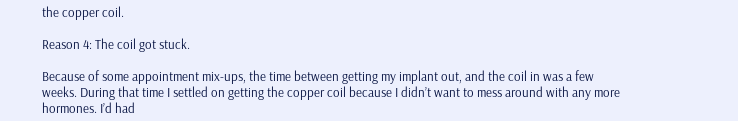the copper coil.

Reason 4: The coil got stuck.

Because of some appointment mix-ups, the time between getting my implant out, and the coil in was a few weeks. During that time I settled on getting the copper coil because I didn’t want to mess around with any more hormones. I’d had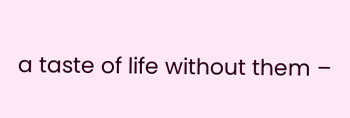a taste of life without them –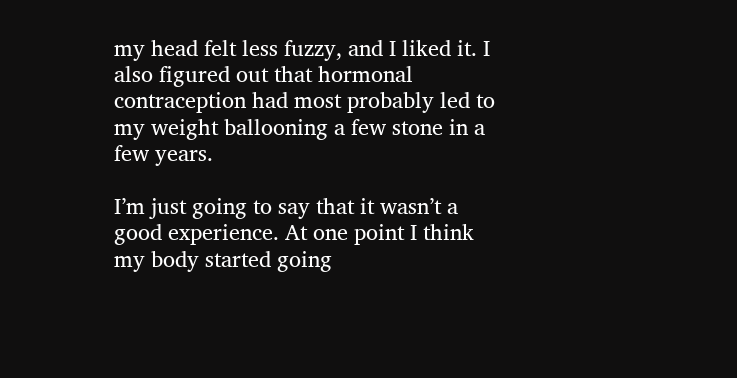my head felt less fuzzy, and I liked it. I also figured out that hormonal contraception had most probably led to my weight ballooning a few stone in a few years.

I’m just going to say that it wasn’t a good experience. At one point I think my body started going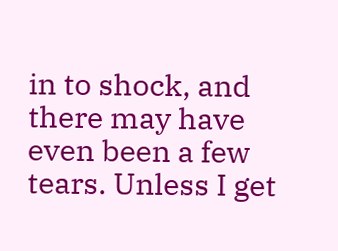in to shock, and there may have even been a few tears. Unless I get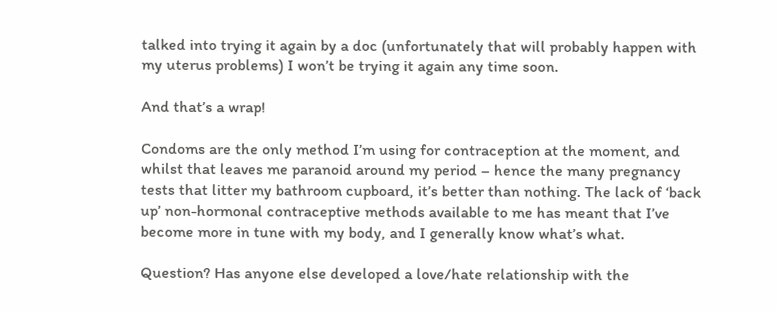talked into trying it again by a doc (unfortunately that will probably happen with my uterus problems) I won’t be trying it again any time soon.

And that’s a wrap!

Condoms are the only method I’m using for contraception at the moment, and whilst that leaves me paranoid around my period – hence the many pregnancy tests that litter my bathroom cupboard, it’s better than nothing. The lack of ‘back up’ non-hormonal contraceptive methods available to me has meant that I’ve become more in tune with my body, and I generally know what’s what.

Question? Has anyone else developed a love/hate relationship with the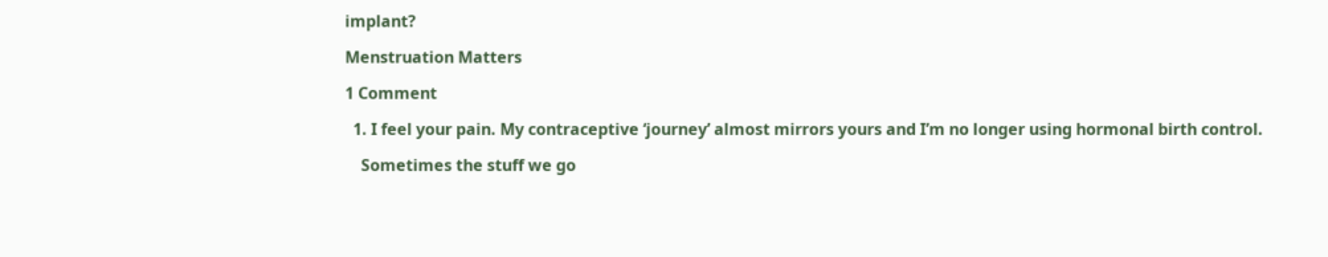implant?

Menstruation Matters

1 Comment

  1. I feel your pain. My contraceptive ‘journey’ almost mirrors yours and I’m no longer using hormonal birth control.

    Sometimes the stuff we go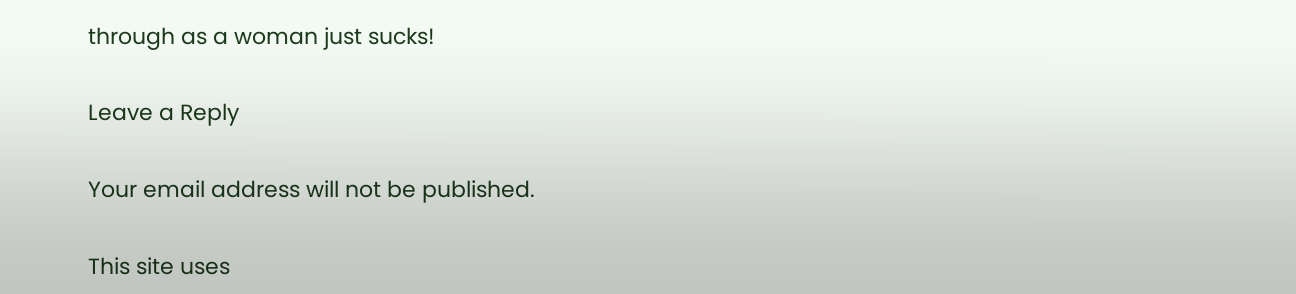through as a woman just sucks!

Leave a Reply

Your email address will not be published.

This site uses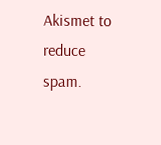Akismet to reduce spam.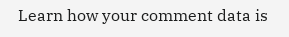Learn how your comment data is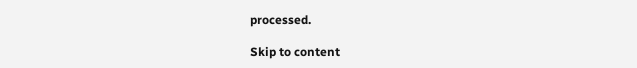processed.

Skip to content